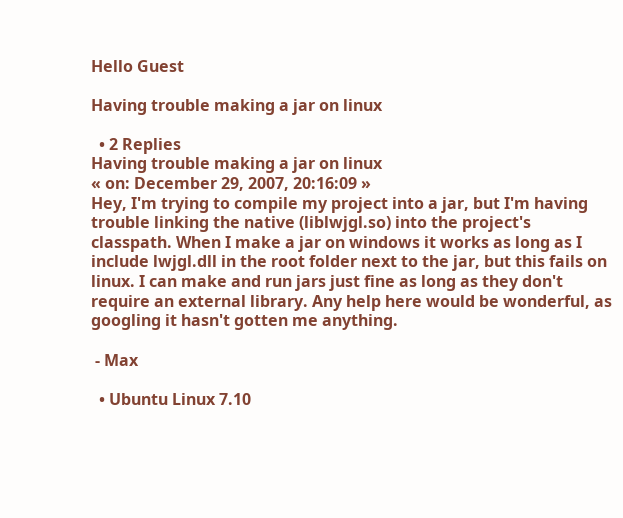Hello Guest

Having trouble making a jar on linux

  • 2 Replies
Having trouble making a jar on linux
« on: December 29, 2007, 20:16:09 »
Hey, I'm trying to compile my project into a jar, but I'm having trouble linking the native (liblwjgl.so) into the project's classpath. When I make a jar on windows it works as long as I include lwjgl.dll in the root folder next to the jar, but this fails on linux. I can make and run jars just fine as long as they don't require an external library. Any help here would be wonderful, as googling it hasn't gotten me anything.

 - Max

  • Ubuntu Linux 7.10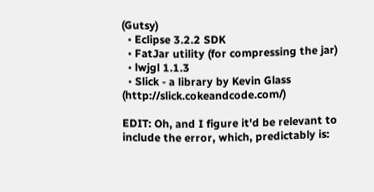(Gutsy)
  • Eclipse 3.2.2 SDK
  • FatJar utility (for compressing the jar)
  • lwjgl 1.1.3
  • Slick - a library by Kevin Glass (http://slick.cokeandcode.com/)

EDIT: Oh, and I figure it'd be relevant to include the error, which, predictably is: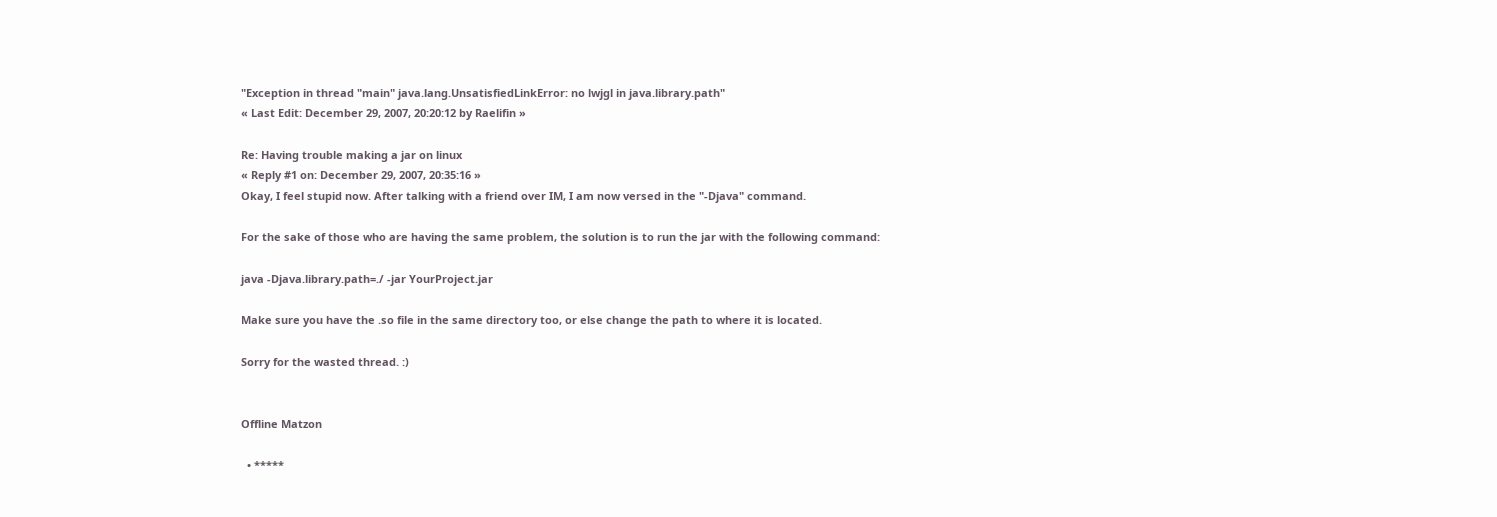"Exception in thread "main" java.lang.UnsatisfiedLinkError: no lwjgl in java.library.path"
« Last Edit: December 29, 2007, 20:20:12 by Raelifin »

Re: Having trouble making a jar on linux
« Reply #1 on: December 29, 2007, 20:35:16 »
Okay, I feel stupid now. After talking with a friend over IM, I am now versed in the "-Djava" command.

For the sake of those who are having the same problem, the solution is to run the jar with the following command:

java -Djava.library.path=./ -jar YourProject.jar

Make sure you have the .so file in the same directory too, or else change the path to where it is located.

Sorry for the wasted thread. :)


Offline Matzon

  • *****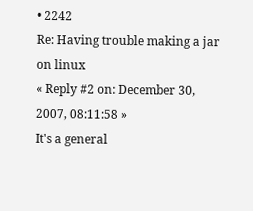• 2242
Re: Having trouble making a jar on linux
« Reply #2 on: December 30, 2007, 08:11:58 »
It's a general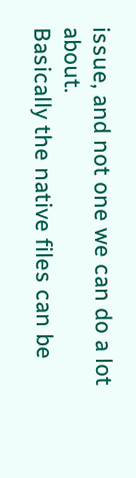issue, and not one we can do a lot about.
Basically the native files can be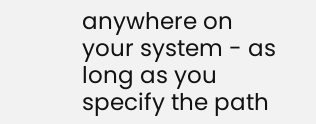anywhere on your system - as long as you specify the path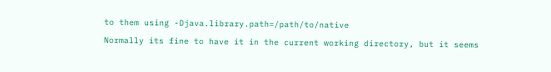to them using -Djava.library.path=/path/to/native
Normally its fine to have it in the current working directory, but it seems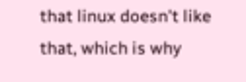that linux doesn't like that, which is why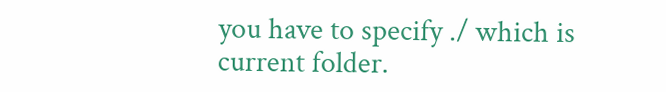you have to specify ./ which is current folder.